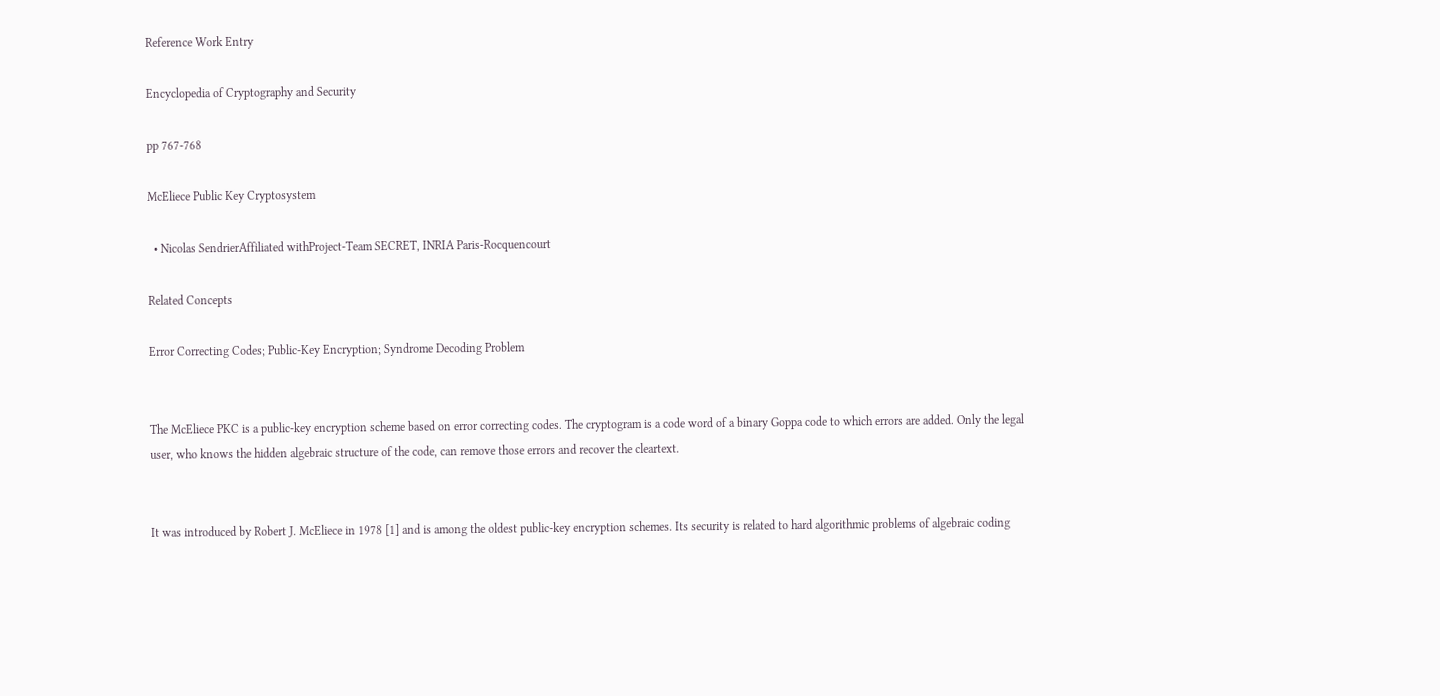Reference Work Entry

Encyclopedia of Cryptography and Security

pp 767-768

McEliece Public Key Cryptosystem

  • Nicolas SendrierAffiliated withProject-Team SECRET, INRIA Paris-Rocquencourt

Related Concepts

Error Correcting Codes; Public-Key Encryption; Syndrome Decoding Problem


The McEliece PKC is a public-key encryption scheme based on error correcting codes. The cryptogram is a code word of a binary Goppa code to which errors are added. Only the legal user, who knows the hidden algebraic structure of the code, can remove those errors and recover the cleartext.


It was introduced by Robert J. McEliece in 1978 [1] and is among the oldest public-key encryption schemes. Its security is related to hard algorithmic problems of algebraic coding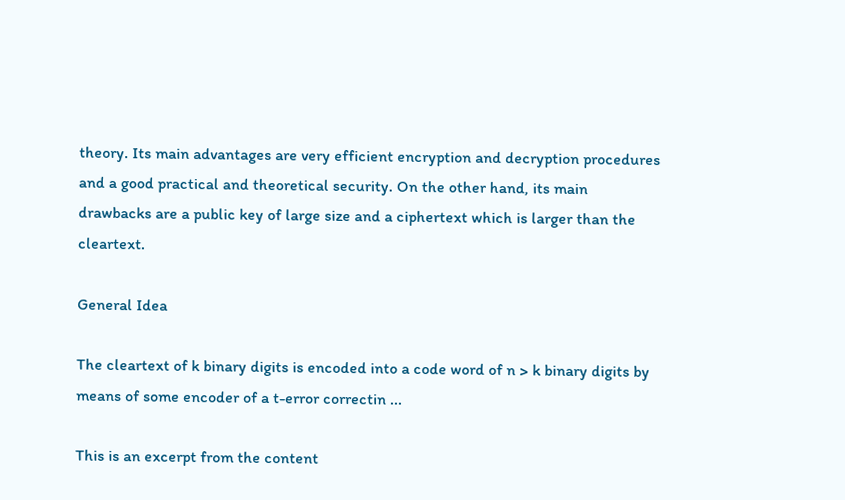theory. Its main advantages are very efficient encryption and decryption procedures and a good practical and theoretical security. On the other hand, its main drawbacks are a public key of large size and a ciphertext which is larger than the cleartext.

General Idea

The cleartext of k binary digits is encoded into a code word of n > k binary digits by means of some encoder of a t-error correctin ...

This is an excerpt from the content